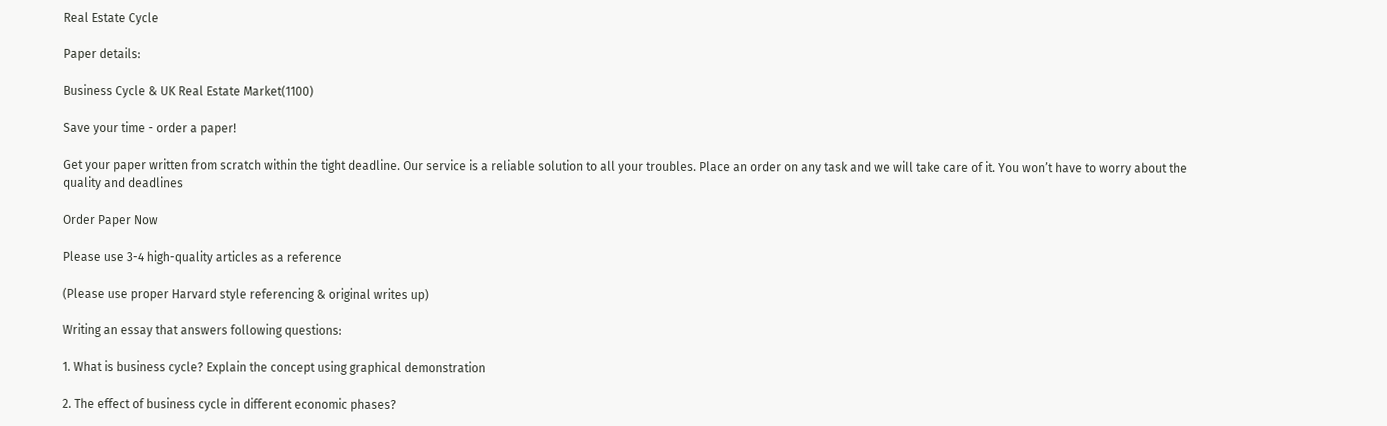Real Estate Cycle

Paper details:

Business Cycle & UK Real Estate Market(1100)

Save your time - order a paper!

Get your paper written from scratch within the tight deadline. Our service is a reliable solution to all your troubles. Place an order on any task and we will take care of it. You won’t have to worry about the quality and deadlines

Order Paper Now

Please use 3-4 high-quality articles as a reference

(Please use proper Harvard style referencing & original writes up)

Writing an essay that answers following questions:

1. What is business cycle? Explain the concept using graphical demonstration

2. The effect of business cycle in different economic phases?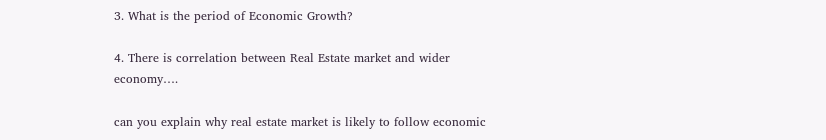3. What is the period of Economic Growth?

4. There is correlation between Real Estate market and wider economy….

can you explain why real estate market is likely to follow economic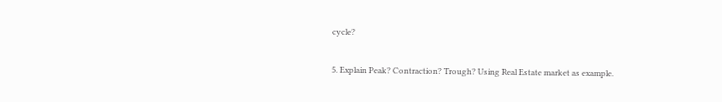cycle?

5. Explain Peak? Contraction? Trough? Using Real Estate market as example.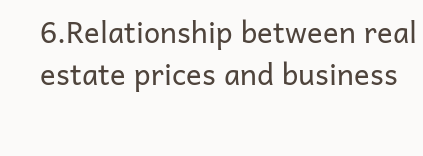6.Relationship between real estate prices and business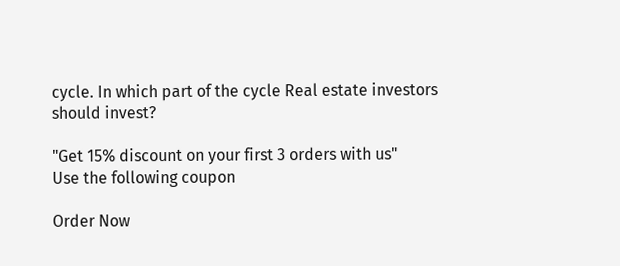cycle. In which part of the cycle Real estate investors should invest?

"Get 15% discount on your first 3 orders with us"
Use the following coupon

Order Now